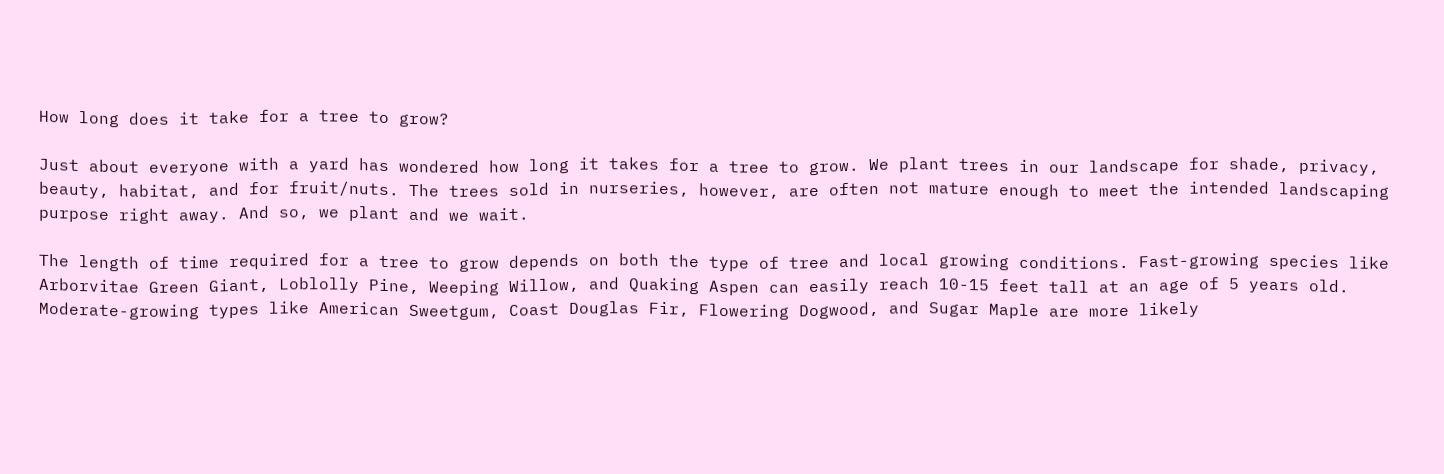How long does it take for a tree to grow?

Just about everyone with a yard has wondered how long it takes for a tree to grow. We plant trees in our landscape for shade, privacy, beauty, habitat, and for fruit/nuts. The trees sold in nurseries, however, are often not mature enough to meet the intended landscaping purpose right away. And so, we plant and we wait.

The length of time required for a tree to grow depends on both the type of tree and local growing conditions. Fast-growing species like Arborvitae Green Giant, Loblolly Pine, Weeping Willow, and Quaking Aspen can easily reach 10-15 feet tall at an age of 5 years old. Moderate-growing types like American Sweetgum, Coast Douglas Fir, Flowering Dogwood, and Sugar Maple are more likely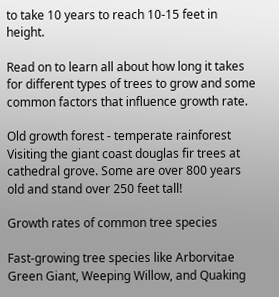to take 10 years to reach 10-15 feet in height.

Read on to learn all about how long it takes for different types of trees to grow and some common factors that influence growth rate.

Old growth forest - temperate rainforest
Visiting the giant coast douglas fir trees at cathedral grove. Some are over 800 years old and stand over 250 feet tall!

Growth rates of common tree species

Fast-growing tree species like Arborvitae Green Giant, Weeping Willow, and Quaking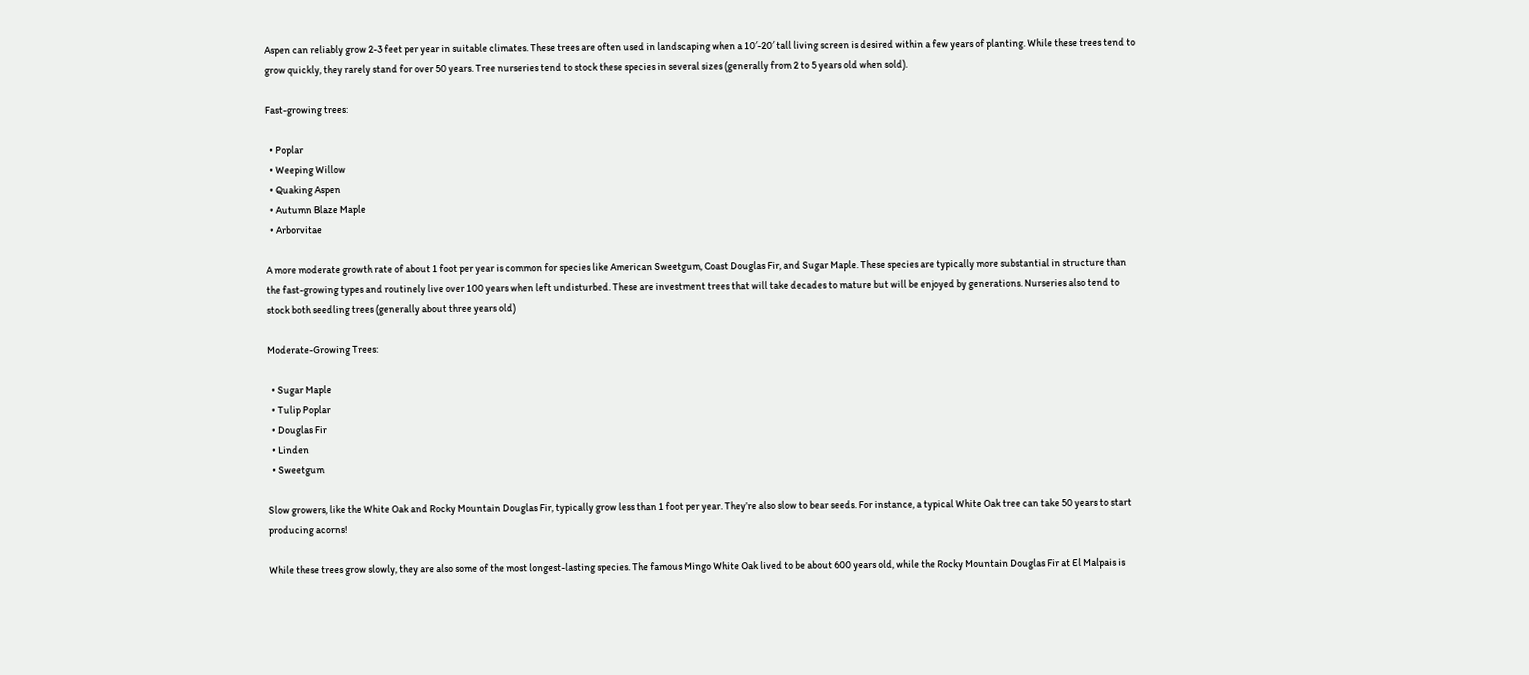Aspen can reliably grow 2-3 feet per year in suitable climates. These trees are often used in landscaping when a 10′-20′ tall living screen is desired within a few years of planting. While these trees tend to grow quickly, they rarely stand for over 50 years. Tree nurseries tend to stock these species in several sizes (generally from 2 to 5 years old when sold).

Fast-growing trees:

  • Poplar
  • Weeping Willow
  • Quaking Aspen
  • Autumn Blaze Maple
  • Arborvitae

A more moderate growth rate of about 1 foot per year is common for species like American Sweetgum, Coast Douglas Fir, and Sugar Maple. These species are typically more substantial in structure than the fast-growing types and routinely live over 100 years when left undisturbed. These are investment trees that will take decades to mature but will be enjoyed by generations. Nurseries also tend to stock both seedling trees (generally about three years old)

Moderate-Growing Trees:

  • Sugar Maple
  • Tulip Poplar
  • Douglas Fir
  • Linden
  • Sweetgum

Slow growers, like the White Oak and Rocky Mountain Douglas Fir, typically grow less than 1 foot per year. They’re also slow to bear seeds. For instance, a typical White Oak tree can take 50 years to start producing acorns!

While these trees grow slowly, they are also some of the most longest-lasting species. The famous Mingo White Oak lived to be about 600 years old, while the Rocky Mountain Douglas Fir at El Malpais is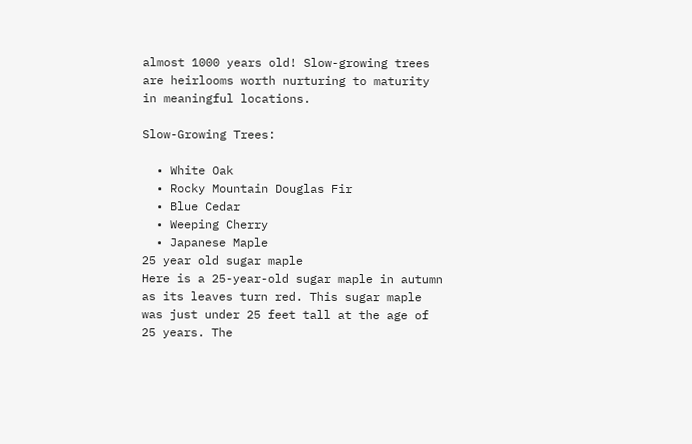almost 1000 years old! Slow-growing trees are heirlooms worth nurturing to maturity in meaningful locations.

Slow-Growing Trees:

  • White Oak
  • Rocky Mountain Douglas Fir
  • Blue Cedar
  • Weeping Cherry
  • Japanese Maple
25 year old sugar maple
Here is a 25-year-old sugar maple in autumn as its leaves turn red. This sugar maple was just under 25 feet tall at the age of 25 years. The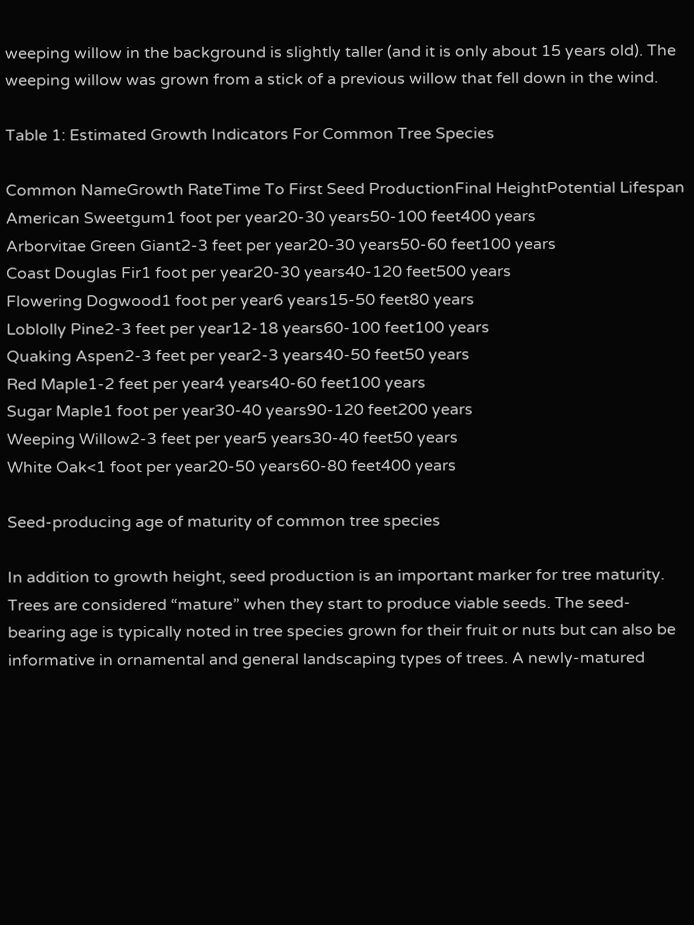weeping willow in the background is slightly taller (and it is only about 15 years old). The weeping willow was grown from a stick of a previous willow that fell down in the wind.

Table 1: Estimated Growth Indicators For Common Tree Species

Common NameGrowth RateTime To First Seed ProductionFinal HeightPotential Lifespan
American Sweetgum1 foot per year20-30 years50-100 feet400 years
Arborvitae Green Giant2-3 feet per year20-30 years50-60 feet100 years
Coast Douglas Fir1 foot per year20-30 years40-120 feet500 years
Flowering Dogwood1 foot per year6 years15-50 feet80 years
Loblolly Pine2-3 feet per year12-18 years60-100 feet100 years
Quaking Aspen2-3 feet per year2-3 years40-50 feet50 years
Red Maple1-2 feet per year4 years40-60 feet100 years
Sugar Maple1 foot per year30-40 years90-120 feet200 years
Weeping Willow2-3 feet per year5 years30-40 feet50 years
White Oak<1 foot per year20-50 years60-80 feet400 years

Seed-producing age of maturity of common tree species

In addition to growth height, seed production is an important marker for tree maturity. Trees are considered “mature” when they start to produce viable seeds. The seed-bearing age is typically noted in tree species grown for their fruit or nuts but can also be informative in ornamental and general landscaping types of trees. A newly-matured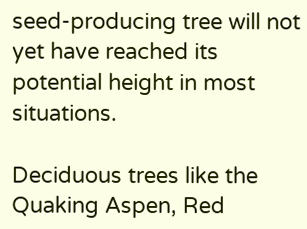seed-producing tree will not yet have reached its potential height in most situations.

Deciduous trees like the Quaking Aspen, Red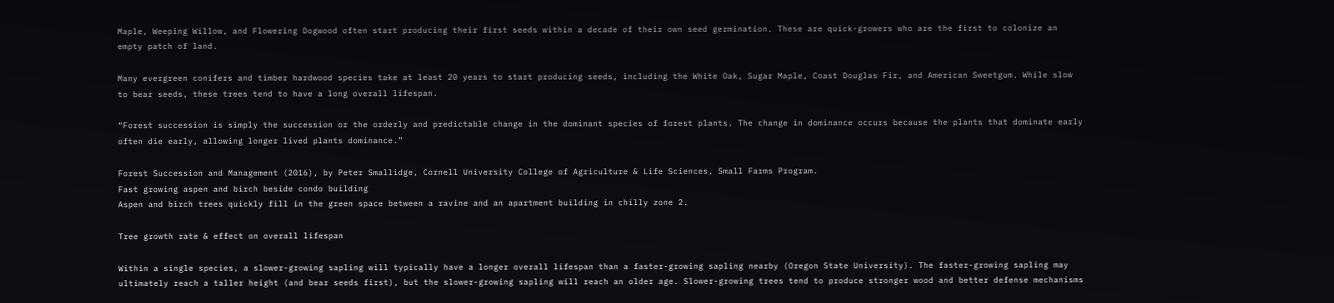Maple, Weeping Willow, and Flowering Dogwood often start producing their first seeds within a decade of their own seed germination. These are quick-growers who are the first to colonize an empty patch of land.

Many evergreen conifers and timber hardwood species take at least 20 years to start producing seeds, including the White Oak, Sugar Maple, Coast Douglas Fir, and American Sweetgum. While slow to bear seeds, these trees tend to have a long overall lifespan.

“Forest succession is simply the succession or the orderly and predictable change in the dominant species of forest plants. The change in dominance occurs because the plants that dominate early often die early, allowing longer lived plants dominance.”

Forest Succession and Management (2016), by Peter Smallidge, Cornell University College of Agriculture & Life Sciences, Small Farms Program.
Fast growing aspen and birch beside condo building
Aspen and birch trees quickly fill in the green space between a ravine and an apartment building in chilly zone 2.

Tree growth rate & effect on overall lifespan

Within a single species, a slower-growing sapling will typically have a longer overall lifespan than a faster-growing sapling nearby (Oregon State University). The faster-growing sapling may ultimately reach a taller height (and bear seeds first), but the slower-growing sapling will reach an older age. Slower-growing trees tend to produce stronger wood and better defense mechanisms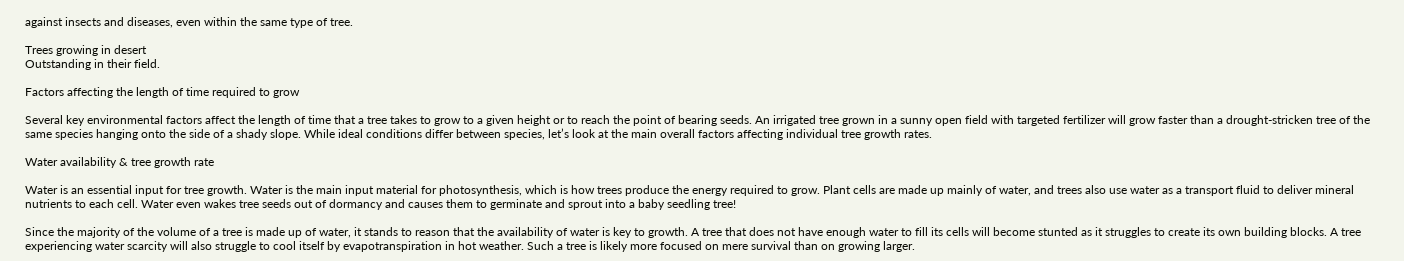against insects and diseases, even within the same type of tree.

Trees growing in desert
Outstanding in their field.

Factors affecting the length of time required to grow

Several key environmental factors affect the length of time that a tree takes to grow to a given height or to reach the point of bearing seeds. An irrigated tree grown in a sunny open field with targeted fertilizer will grow faster than a drought-stricken tree of the same species hanging onto the side of a shady slope. While ideal conditions differ between species, let’s look at the main overall factors affecting individual tree growth rates.

Water availability & tree growth rate

Water is an essential input for tree growth. Water is the main input material for photosynthesis, which is how trees produce the energy required to grow. Plant cells are made up mainly of water, and trees also use water as a transport fluid to deliver mineral nutrients to each cell. Water even wakes tree seeds out of dormancy and causes them to germinate and sprout into a baby seedling tree!

Since the majority of the volume of a tree is made up of water, it stands to reason that the availability of water is key to growth. A tree that does not have enough water to fill its cells will become stunted as it struggles to create its own building blocks. A tree experiencing water scarcity will also struggle to cool itself by evapotranspiration in hot weather. Such a tree is likely more focused on mere survival than on growing larger.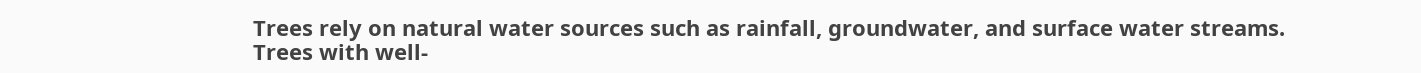Trees rely on natural water sources such as rainfall, groundwater, and surface water streams. Trees with well-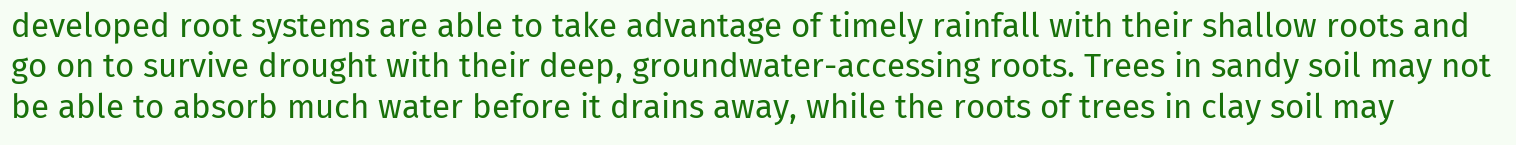developed root systems are able to take advantage of timely rainfall with their shallow roots and go on to survive drought with their deep, groundwater-accessing roots. Trees in sandy soil may not be able to absorb much water before it drains away, while the roots of trees in clay soil may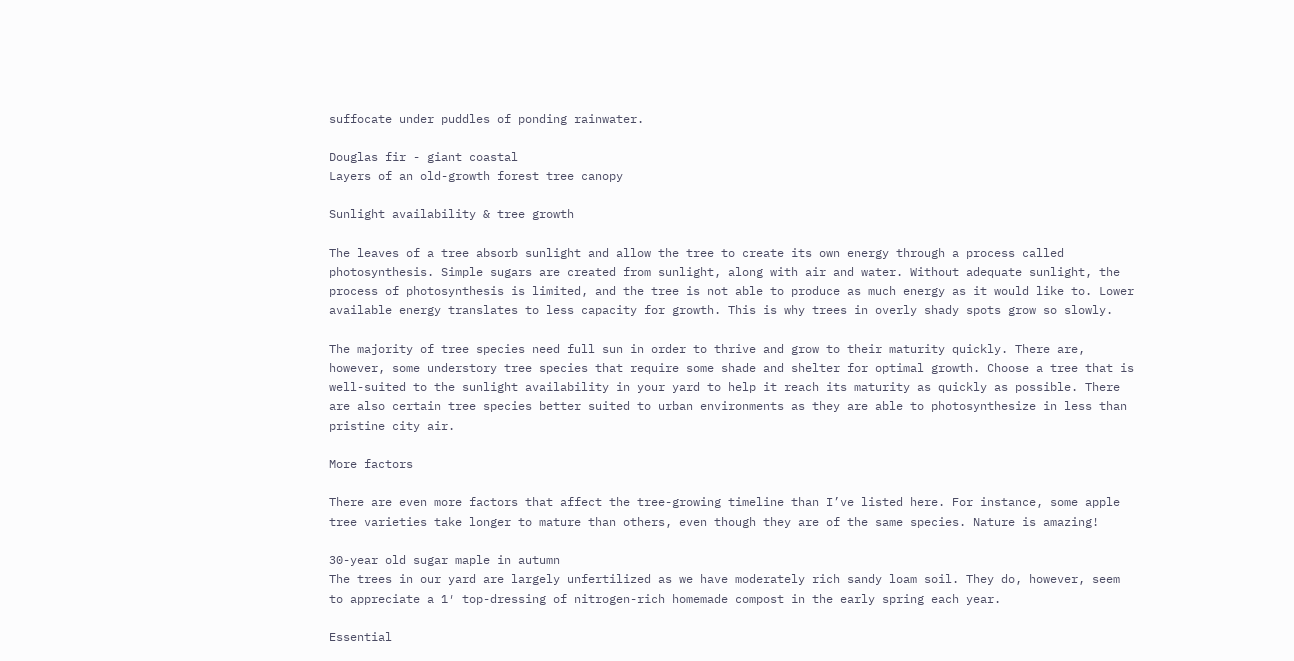suffocate under puddles of ponding rainwater.

Douglas fir - giant coastal
Layers of an old-growth forest tree canopy

Sunlight availability & tree growth

The leaves of a tree absorb sunlight and allow the tree to create its own energy through a process called photosynthesis. Simple sugars are created from sunlight, along with air and water. Without adequate sunlight, the process of photosynthesis is limited, and the tree is not able to produce as much energy as it would like to. Lower available energy translates to less capacity for growth. This is why trees in overly shady spots grow so slowly.

The majority of tree species need full sun in order to thrive and grow to their maturity quickly. There are, however, some understory tree species that require some shade and shelter for optimal growth. Choose a tree that is well-suited to the sunlight availability in your yard to help it reach its maturity as quickly as possible. There are also certain tree species better suited to urban environments as they are able to photosynthesize in less than pristine city air.

More factors

There are even more factors that affect the tree-growing timeline than I’ve listed here. For instance, some apple tree varieties take longer to mature than others, even though they are of the same species. Nature is amazing!

30-year old sugar maple in autumn
The trees in our yard are largely unfertilized as we have moderately rich sandy loam soil. They do, however, seem to appreciate a 1′ top-dressing of nitrogen-rich homemade compost in the early spring each year.

Essential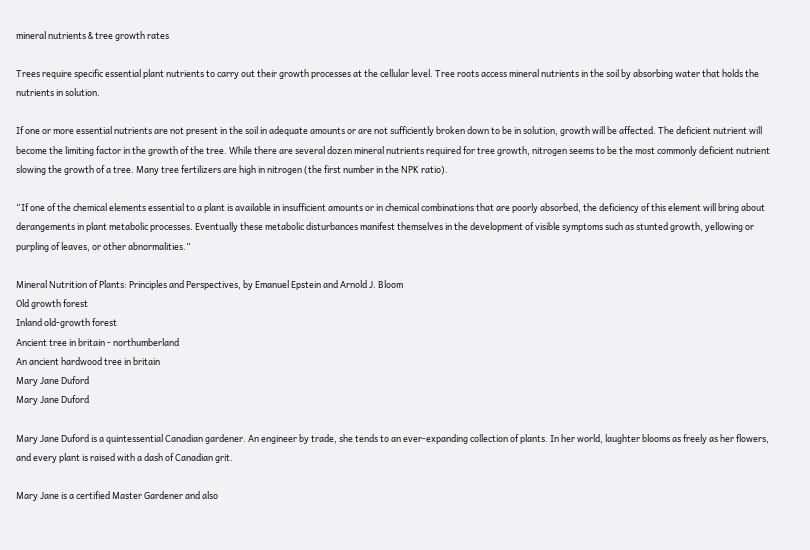mineral nutrients & tree growth rates

Trees require specific essential plant nutrients to carry out their growth processes at the cellular level. Tree roots access mineral nutrients in the soil by absorbing water that holds the nutrients in solution.

If one or more essential nutrients are not present in the soil in adequate amounts or are not sufficiently broken down to be in solution, growth will be affected. The deficient nutrient will become the limiting factor in the growth of the tree. While there are several dozen mineral nutrients required for tree growth, nitrogen seems to be the most commonly deficient nutrient slowing the growth of a tree. Many tree fertilizers are high in nitrogen (the first number in the NPK ratio).

“If one of the chemical elements essential to a plant is available in insufficient amounts or in chemical combinations that are poorly absorbed, the deficiency of this element will bring about derangements in plant metabolic processes. Eventually these metabolic disturbances manifest themselves in the development of visible symptoms such as stunted growth, yellowing or purpling of leaves, or other abnormalities.”

Mineral Nutrition of Plants: Principles and Perspectives, by Emanuel Epstein and Arnold J. Bloom
Old growth forest
Inland old-growth forest
Ancient tree in britain - northumberland
An ancient hardwood tree in britain
Mary Jane Duford
Mary Jane Duford

Mary Jane Duford is a quintessential Canadian gardener. An engineer by trade, she tends to an ever-expanding collection of plants. In her world, laughter blooms as freely as her flowers, and every plant is raised with a dash of Canadian grit.

Mary Jane is a certified Master Gardener and also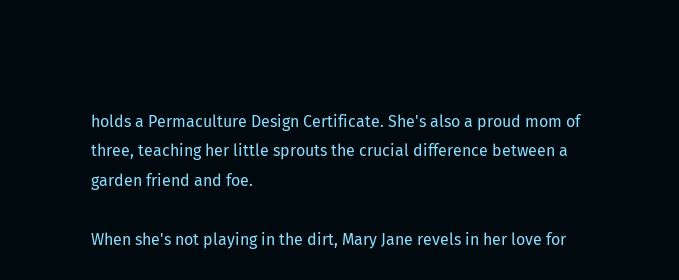holds a Permaculture Design Certificate. She's also a proud mom of three, teaching her little sprouts the crucial difference between a garden friend and foe.

When she's not playing in the dirt, Mary Jane revels in her love for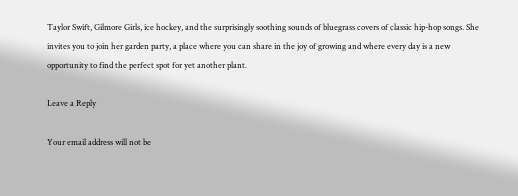Taylor Swift, Gilmore Girls, ice hockey, and the surprisingly soothing sounds of bluegrass covers of classic hip-hop songs. She invites you to join her garden party, a place where you can share in the joy of growing and where every day is a new opportunity to find the perfect spot for yet another plant.

Leave a Reply

Your email address will not be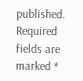published. Required fields are marked *